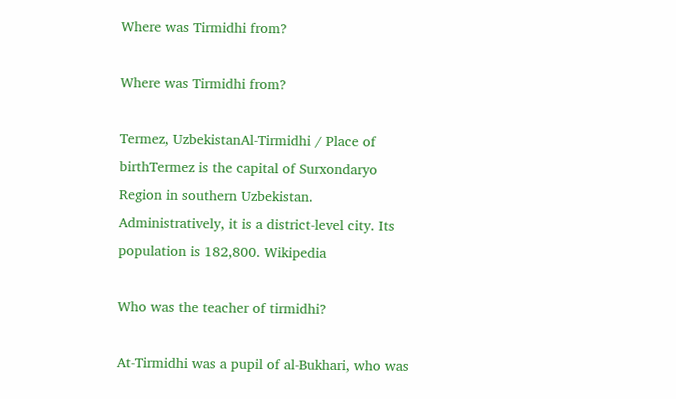Where was Tirmidhi from?

Where was Tirmidhi from?

Termez, UzbekistanAl-Tirmidhi / Place of birthTermez is the capital of Surxondaryo Region in southern Uzbekistan. Administratively, it is a district-level city. Its population is 182,800. Wikipedia

Who was the teacher of tirmidhi?

At-Tirmidhi was a pupil of al-Bukhari, who was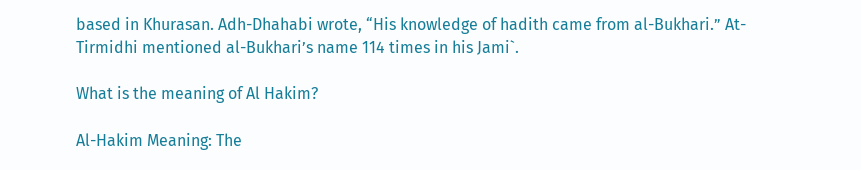based in Khurasan. Adh-Dhahabi wrote, “His knowledge of hadith came from al-Bukhari.” At-Tirmidhi mentioned al-Bukhari’s name 114 times in his Jami`.

What is the meaning of Al Hakim?

Al-Hakim Meaning: The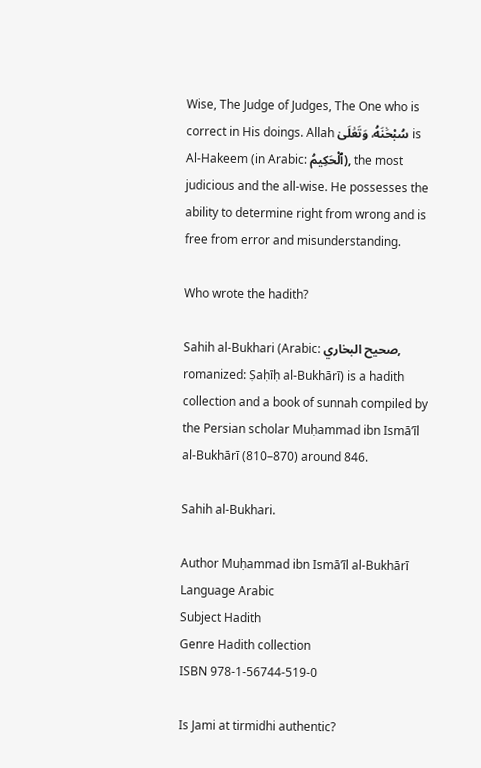Wise, The Judge of Judges, The One who is correct in His doings. Allah سُبْحَٰنَهُۥ وَتَعَٰلَىٰ is Al-Hakeem (in Arabic: ٱلْحَكِيمُ), the most judicious and the all-wise. He possesses the ability to determine right from wrong and is free from error and misunderstanding.

Who wrote the hadith?

Sahih al-Bukhari (Arabic: صحيح البخاري, romanized: Ṣaḥīḥ al-Bukhārī) is a hadith collection and a book of sunnah compiled by the Persian scholar Muḥammad ibn Ismā’īl al-Bukhārī (810–870) around 846.

Sahih al-Bukhari.

Author Muḥammad ibn Ismā’īl al-Bukhārī
Language Arabic
Subject Hadith
Genre Hadith collection
ISBN 978-1-56744-519-0

Is Jami at tirmidhi authentic?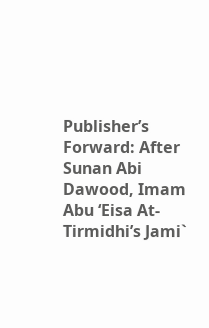Publisher’s Forward: After Sunan Abi Dawood, Imam Abu ‘Eisa At-Tirmidhi’s Jami`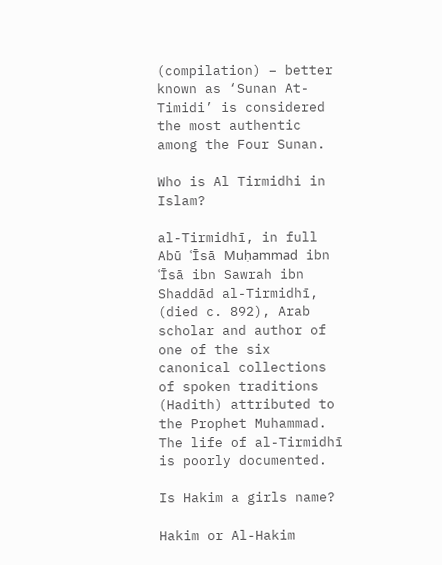(compilation) – better known as ‘Sunan At-Timidi’ is considered the most authentic among the Four Sunan.

Who is Al Tirmidhi in Islam?

al-Tirmidhī, in full Abū ʿĪsā Muḥammad ibn ʿĪsā ibn Sawrah ibn Shaddād al-Tirmidhī, (died c. 892), Arab scholar and author of one of the six canonical collections of spoken traditions (Hadith) attributed to the Prophet Muhammad. The life of al-Tirmidhī is poorly documented.

Is Hakim a girls name?

Hakim or Al-Hakim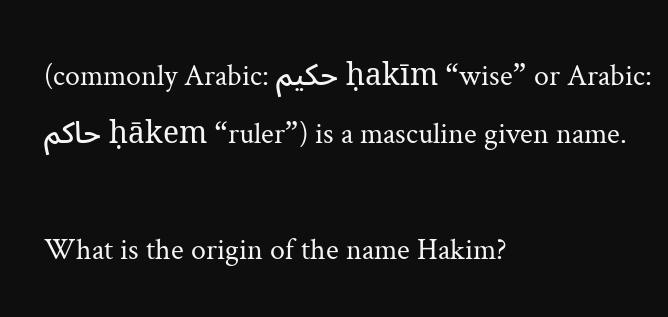(commonly Arabic: حكيم ḥakīm “wise” or Arabic: حاکم ḥākem “ruler”) is a masculine given name.

What is the origin of the name Hakim?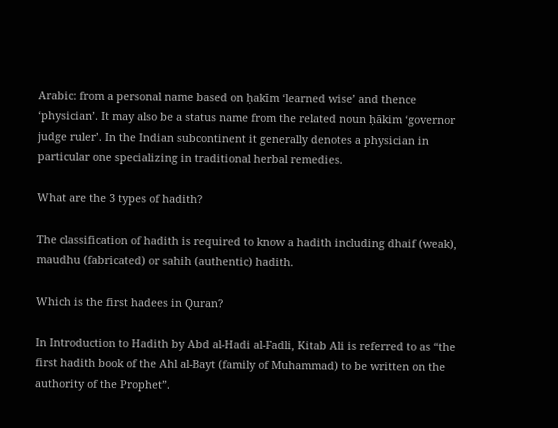Arabic: from a personal name based on ḥakīm ‘learned wise’ and thence ‘physician’. It may also be a status name from the related noun ḥākim ‘governor judge ruler’. In the Indian subcontinent it generally denotes a physician in particular one specializing in traditional herbal remedies.

What are the 3 types of hadith?

The classification of hadith is required to know a hadith including dhaif (weak), maudhu (fabricated) or sahih (authentic) hadith.

Which is the first hadees in Quran?

In Introduction to Hadith by Abd al-Hadi al-Fadli, Kitab Ali is referred to as “the first hadith book of the Ahl al-Bayt (family of Muhammad) to be written on the authority of the Prophet”.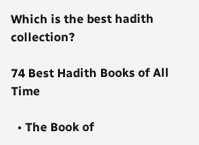Which is the best hadith collection?

74 Best Hadith Books of All Time

  • The Book of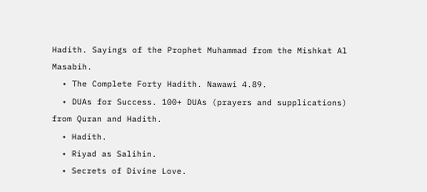Hadith. Sayings of the Prophet Muhammad from the Mishkat Al Masabih.
  • The Complete Forty Hadith. Nawawi 4.89.
  • DUAs for Success. 100+ DUAs (prayers and supplications) from Quran and Hadith.
  • Hadith.
  • Riyad as Salihin.
  • Secrets of Divine Love.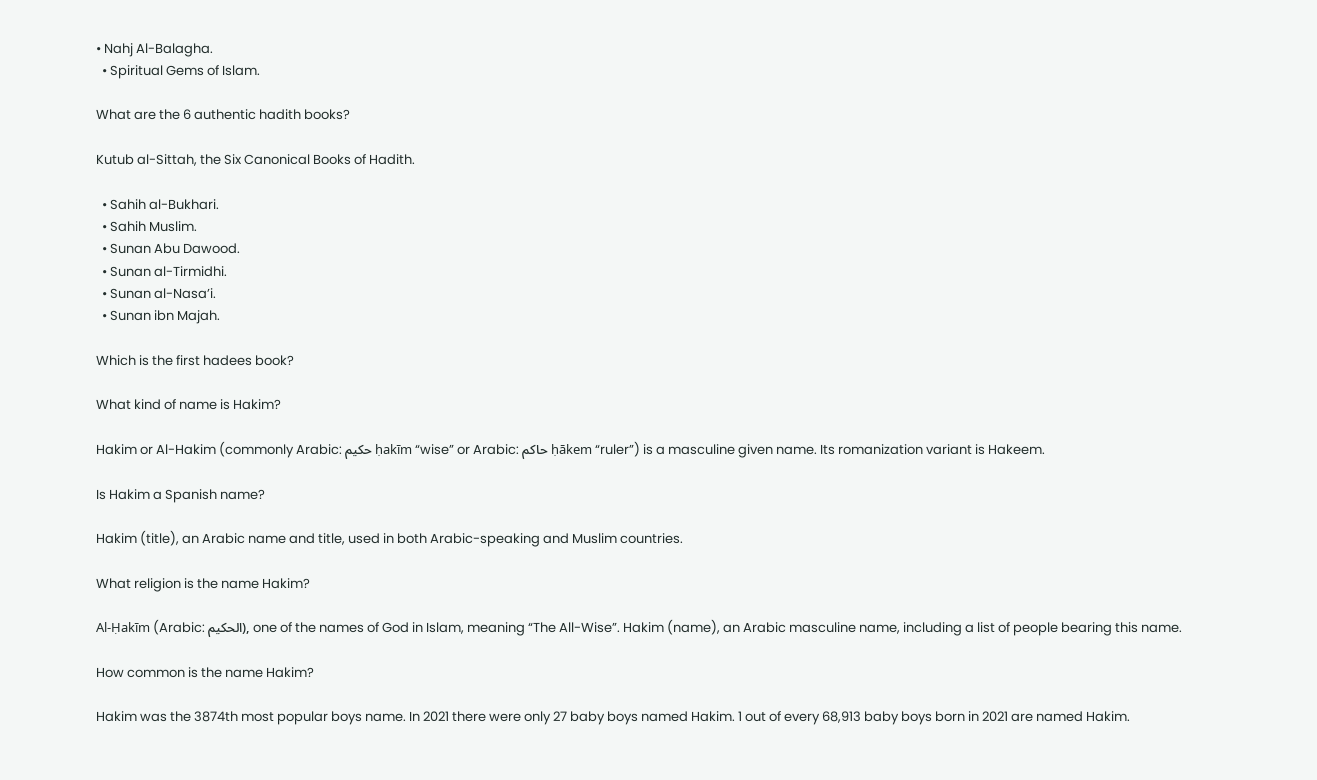• Nahj Al-Balagha.
  • Spiritual Gems of Islam.

What are the 6 authentic hadith books?

Kutub al-Sittah, the Six Canonical Books of Hadith.

  • Sahih al-Bukhari.
  • Sahih Muslim.
  • Sunan Abu Dawood.
  • Sunan al-Tirmidhi.
  • Sunan al-Nasa’i.
  • Sunan ibn Majah.

Which is the first hadees book?

What kind of name is Hakim?

Hakim or Al-Hakim (commonly Arabic: حكيم ḥakīm “wise” or Arabic: حاکم ḥākem “ruler”) is a masculine given name. Its romanization variant is Hakeem.

Is Hakim a Spanish name?

Hakim (title), an Arabic name and title, used in both Arabic-speaking and Muslim countries.

What religion is the name Hakim?

Al-Ḥakīm (Arabic: الحكيم), one of the names of God in Islam, meaning “The All-Wise”. Hakim (name), an Arabic masculine name, including a list of people bearing this name.

How common is the name Hakim?

Hakim was the 3874th most popular boys name. In 2021 there were only 27 baby boys named Hakim. 1 out of every 68,913 baby boys born in 2021 are named Hakim.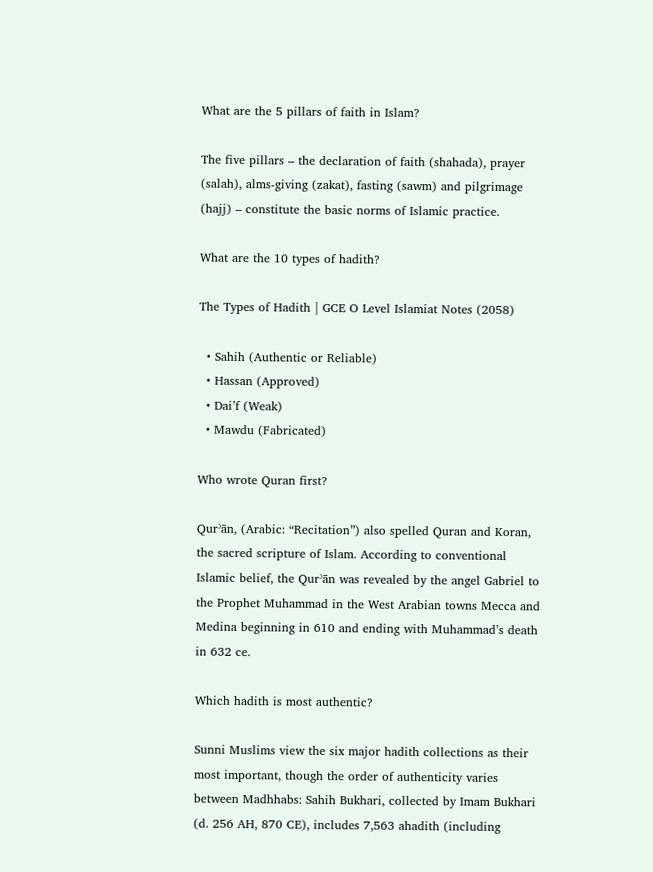What are the 5 pillars of faith in Islam?

The five pillars – the declaration of faith (shahada), prayer (salah), alms-giving (zakat), fasting (sawm) and pilgrimage (hajj) – constitute the basic norms of Islamic practice.

What are the 10 types of hadith?

The Types of Hadith | GCE O Level Islamiat Notes (2058)

  • Sahih (Authentic or Reliable)
  • Hassan (Approved)
  • Dai’f (Weak)
  • Mawdu (Fabricated)

Who wrote Quran first?

Qurʾān, (Arabic: “Recitation”) also spelled Quran and Koran, the sacred scripture of Islam. According to conventional Islamic belief, the Qurʾān was revealed by the angel Gabriel to the Prophet Muhammad in the West Arabian towns Mecca and Medina beginning in 610 and ending with Muhammad’s death in 632 ce.

Which hadith is most authentic?

Sunni Muslims view the six major hadith collections as their most important, though the order of authenticity varies between Madhhabs: Sahih Bukhari, collected by Imam Bukhari (d. 256 AH, 870 CE), includes 7,563 ahadith (including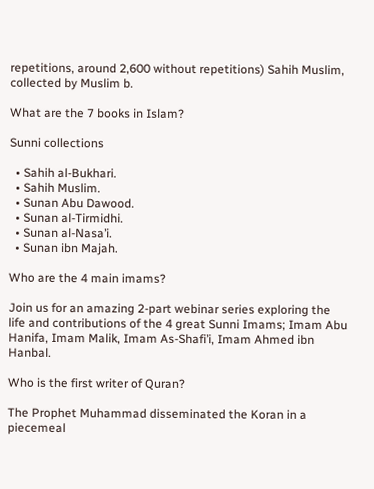repetitions, around 2,600 without repetitions) Sahih Muslim, collected by Muslim b.

What are the 7 books in Islam?

Sunni collections

  • Sahih al-Bukhari.
  • Sahih Muslim.
  • Sunan Abu Dawood.
  • Sunan al-Tirmidhi.
  • Sunan al-Nasa’i.
  • Sunan ibn Majah.

Who are the 4 main imams?

Join us for an amazing 2-part webinar series exploring the life and contributions of the 4 great Sunni Imams; Imam Abu Hanifa, Imam Malik, Imam As-Shafi’i, Imam Ahmed ibn Hanbal.

Who is the first writer of Quran?

The Prophet Muhammad disseminated the Koran in a piecemeal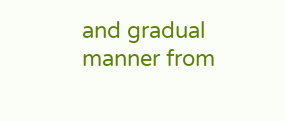and gradual manner from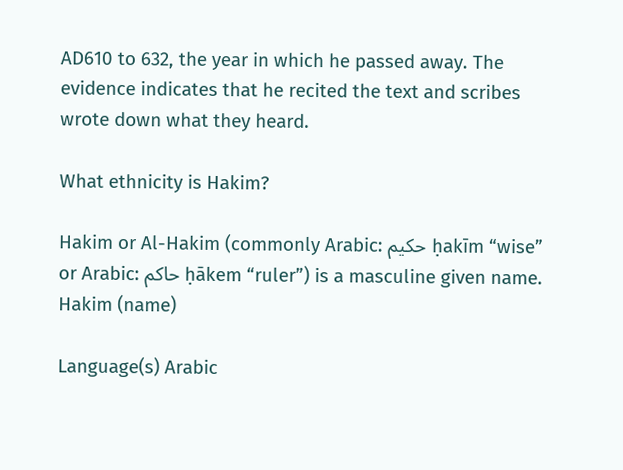AD610 to 632, the year in which he passed away. The evidence indicates that he recited the text and scribes wrote down what they heard.

What ethnicity is Hakim?

Hakim or Al-Hakim (commonly Arabic: حكيم ḥakīm “wise” or Arabic: حاکم ḥākem “ruler”) is a masculine given name.
Hakim (name)

Language(s) Arabic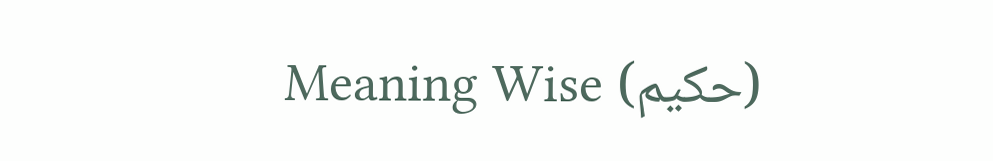Meaning Wise (حكيم)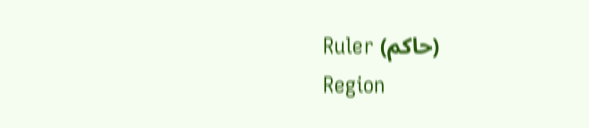Ruler (حاکم)
Region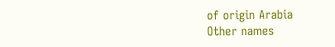of origin Arabia
Other names